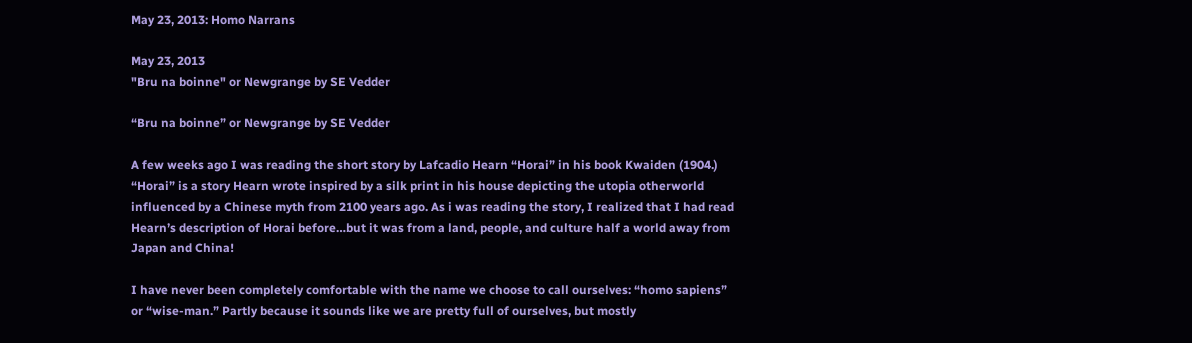May 23, 2013: Homo Narrans

May 23, 2013
"Bru na boinne" or Newgrange by SE Vedder

“Bru na boinne” or Newgrange by SE Vedder

A few weeks ago I was reading the short story by Lafcadio Hearn “Horai” in his book Kwaiden (1904.) “Horai” is a story Hearn wrote inspired by a silk print in his house depicting the utopia otherworld influenced by a Chinese myth from 2100 years ago. As i was reading the story, I realized that I had read Hearn’s description of Horai before…but it was from a land, people, and culture half a world away from Japan and China!

I have never been completely comfortable with the name we choose to call ourselves: “homo sapiens” or “wise-man.” Partly because it sounds like we are pretty full of ourselves, but mostly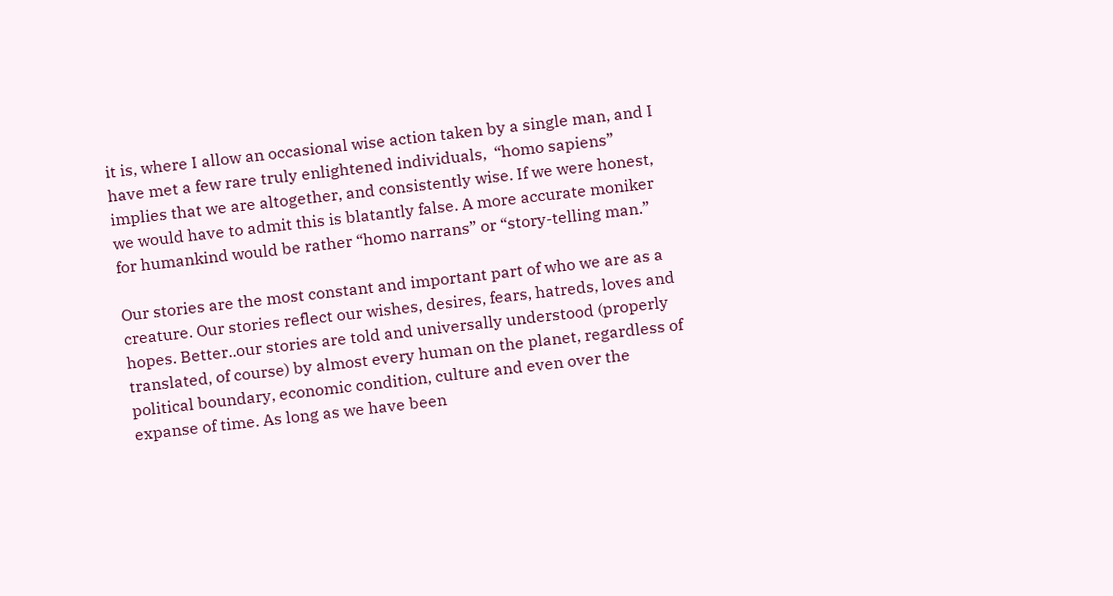it is, where I allow an occasional wise action taken by a single man, and I have met a few rare truly enlightened individuals,  “homo sapiens” implies that we are altogether, and consistently wise. If we were honest, we would have to admit this is blatantly false. A more accurate moniker for humankind would be rather “homo narrans” or “story-telling man.”

Our stories are the most constant and important part of who we are as a creature. Our stories reflect our wishes, desires, fears, hatreds, loves and hopes. Better..our stories are told and universally understood (properly translated, of course) by almost every human on the planet, regardless of political boundary, economic condition, culture and even over the expanse of time. As long as we have been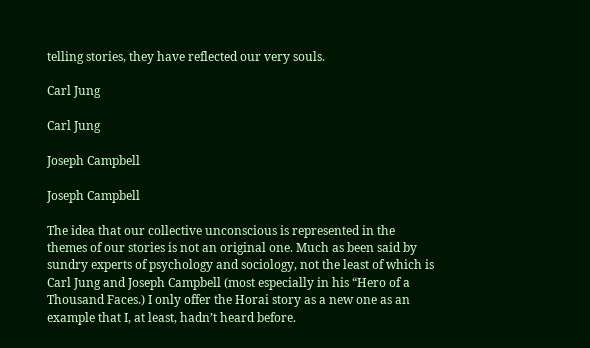telling stories, they have reflected our very souls.

Carl Jung

Carl Jung

Joseph Campbell

Joseph Campbell

The idea that our collective unconscious is represented in the themes of our stories is not an original one. Much as been said by sundry experts of psychology and sociology, not the least of which is Carl Jung and Joseph Campbell (most especially in his “Hero of a Thousand Faces.) I only offer the Horai story as a new one as an example that I, at least, hadn’t heard before.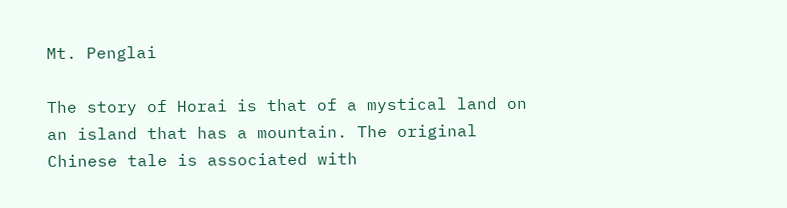Mt. Penglai

The story of Horai is that of a mystical land on an island that has a mountain. The original Chinese tale is associated with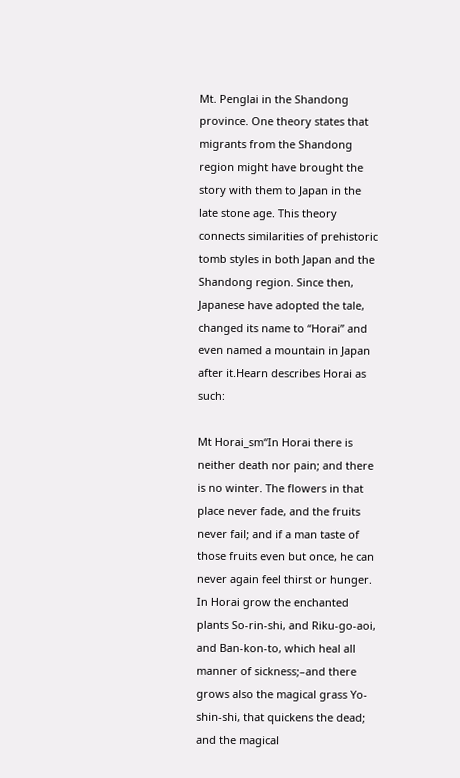Mt. Penglai in the Shandong province. One theory states that migrants from the Shandong region might have brought the story with them to Japan in the late stone age. This theory connects similarities of prehistoric tomb styles in both Japan and the Shandong region. Since then, Japanese have adopted the tale, changed its name to “Horai” and even named a mountain in Japan after it.Hearn describes Horai as such:

Mt Horai_sm“In Horai there is neither death nor pain; and there is no winter. The flowers in that place never fade, and the fruits never fail; and if a man taste of those fruits even but once, he can never again feel thirst or hunger. In Horai grow the enchanted plants So-rin-shi, and Riku-go-aoi, and Ban-kon-to, which heal all manner of sickness;–and there grows also the magical grass Yo-shin-shi, that quickens the dead; and the magical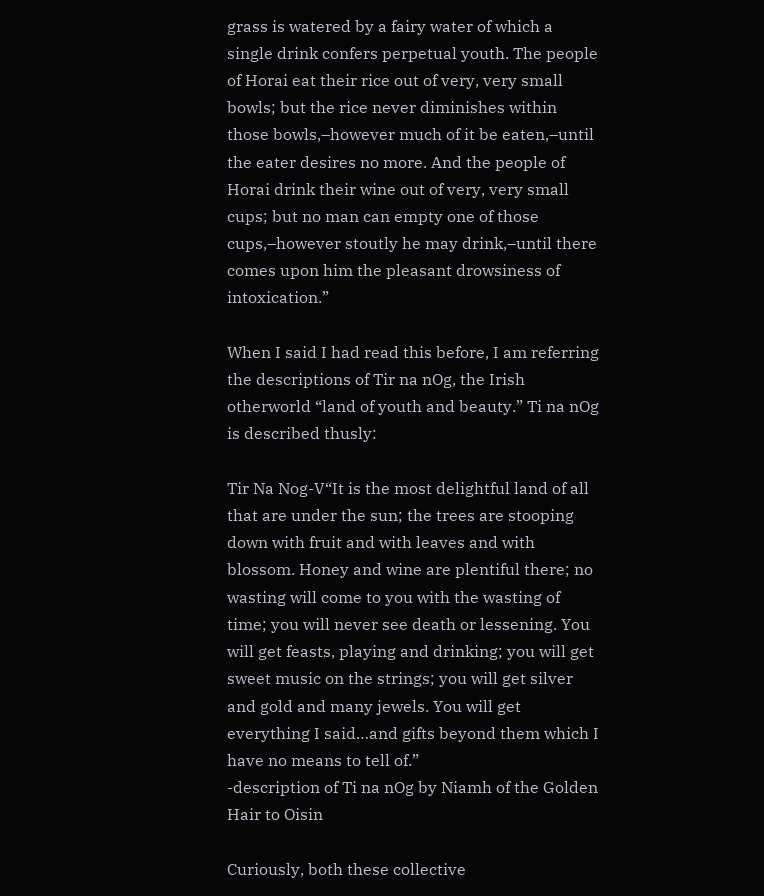grass is watered by a fairy water of which a single drink confers perpetual youth. The people of Horai eat their rice out of very, very small bowls; but the rice never diminishes within those bowls,–however much of it be eaten,–until the eater desires no more. And the people of Horai drink their wine out of very, very small cups; but no man can empty one of those cups,–however stoutly he may drink,–until there comes upon him the pleasant drowsiness of intoxication.”

When I said I had read this before, I am referring the descriptions of Tir na nOg, the Irish otherworld “land of youth and beauty.” Ti na nOg is described thusly:

Tir Na Nog-V“It is the most delightful land of all that are under the sun; the trees are stooping down with fruit and with leaves and with blossom. Honey and wine are plentiful there; no wasting will come to you with the wasting of time; you will never see death or lessening. You will get feasts, playing and drinking; you will get sweet music on the strings; you will get silver and gold and many jewels. You will get everything I said…and gifts beyond them which I have no means to tell of.”
-description of Ti na nOg by Niamh of the Golden Hair to Oisin

Curiously, both these collective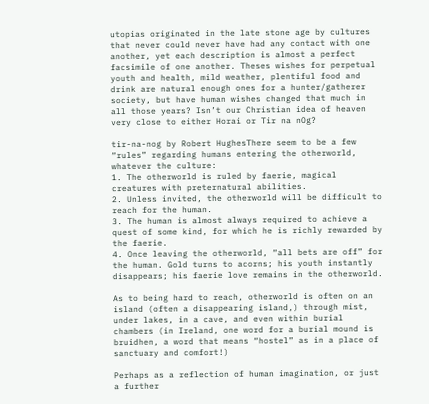utopias originated in the late stone age by cultures that never could never have had any contact with one another, yet each description is almost a perfect facsimile of one another. Theses wishes for perpetual youth and health, mild weather, plentiful food and drink are natural enough ones for a hunter/gatherer society, but have human wishes changed that much in all those years? Isn’t our Christian idea of heaven very close to either Horai or Tir na nOg?

tir-na-nog by Robert HughesThere seem to be a few “rules” regarding humans entering the otherworld, whatever the culture:
1. The otherworld is ruled by faerie, magical creatures with preternatural abilities.
2. Unless invited, the otherworld will be difficult to reach for the human.
3. The human is almost always required to achieve a quest of some kind, for which he is richly rewarded by the faerie.
4. Once leaving the otherworld, “all bets are off” for the human. Gold turns to acorns; his youth instantly disappears; his faerie love remains in the otherworld.

As to being hard to reach, otherworld is often on an island (often a disappearing island,) through mist, under lakes, in a cave, and even within burial chambers (in Ireland, one word for a burial mound is bruidhen, a word that means “hostel” as in a place of sanctuary and comfort!)

Perhaps as a reflection of human imagination, or just a further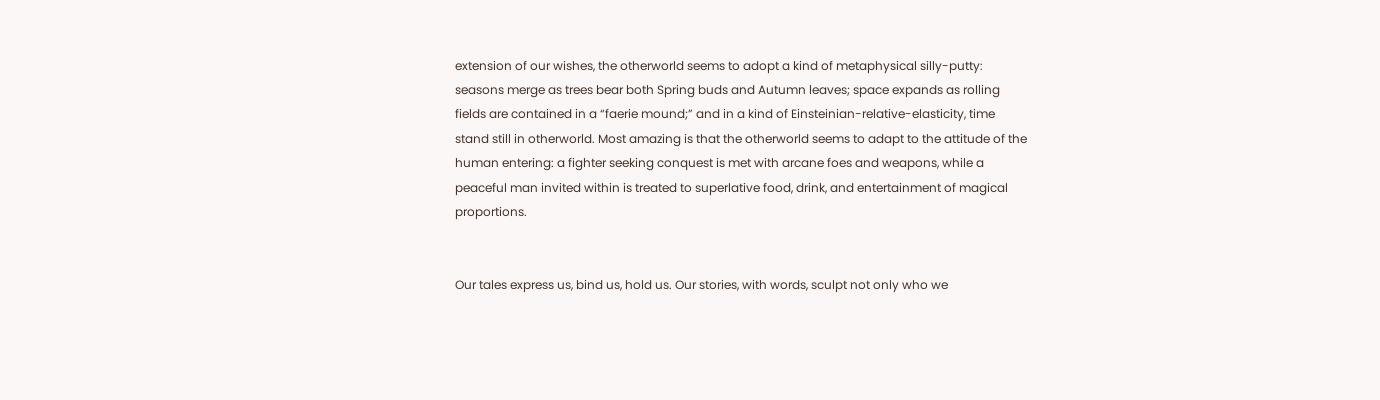extension of our wishes, the otherworld seems to adopt a kind of metaphysical silly-putty: seasons merge as trees bear both Spring buds and Autumn leaves; space expands as rolling fields are contained in a “faerie mound;” and in a kind of Einsteinian-relative-elasticity, time stand still in otherworld. Most amazing is that the otherworld seems to adapt to the attitude of the human entering: a fighter seeking conquest is met with arcane foes and weapons, while a peaceful man invited within is treated to superlative food, drink, and entertainment of magical proportions.


Our tales express us, bind us, hold us. Our stories, with words, sculpt not only who we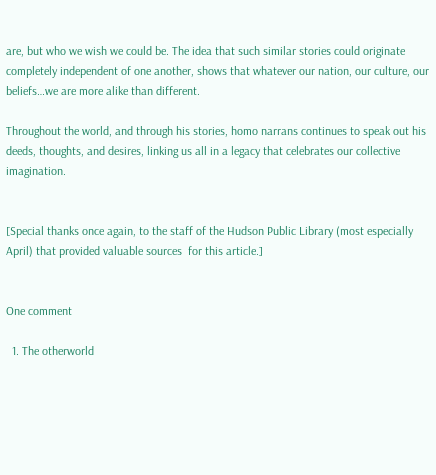are, but who we wish we could be. The idea that such similar stories could originate completely independent of one another, shows that whatever our nation, our culture, our beliefs…we are more alike than different.

Throughout the world, and through his stories, homo narrans continues to speak out his deeds, thoughts, and desires, linking us all in a legacy that celebrates our collective imagination.


[Special thanks once again, to the staff of the Hudson Public Library (most especially April) that provided valuable sources  for this article.]


One comment

  1. The otherworld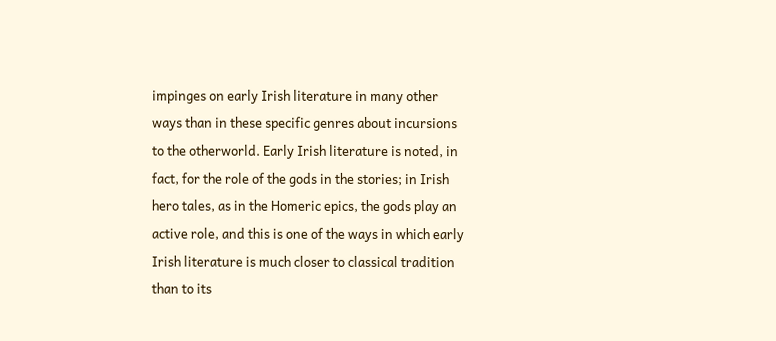impinges on early Irish literature in many other ways than in these specific genres about incursions to the otherworld. Early Irish literature is noted, in fact, for the role of the gods in the stories; in Irish hero tales, as in the Homeric epics, the gods play an active role, and this is one of the ways in which early Irish literature is much closer to classical tradition than to its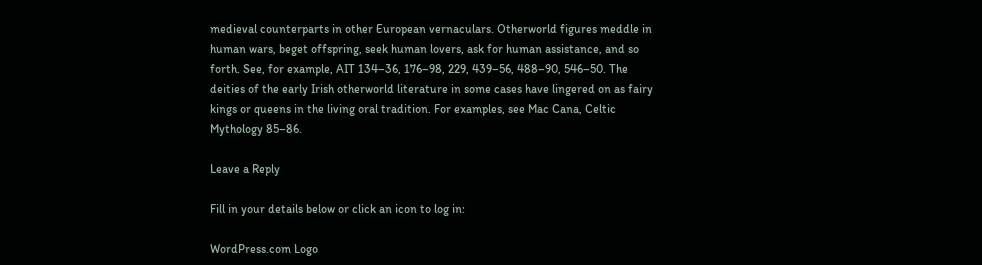medieval counterparts in other European vernaculars. Otherworld figures meddle in human wars, beget offspring, seek human lovers, ask for human assistance, and so forth. See, for example, AIT 134–36, 176–98, 229, 439–56, 488–90, 546–50. The deities of the early Irish otherworld literature in some cases have lingered on as fairy kings or queens in the living oral tradition. For examples, see Mac Cana, Celtic Mythology 85–86.

Leave a Reply

Fill in your details below or click an icon to log in:

WordPress.com Logo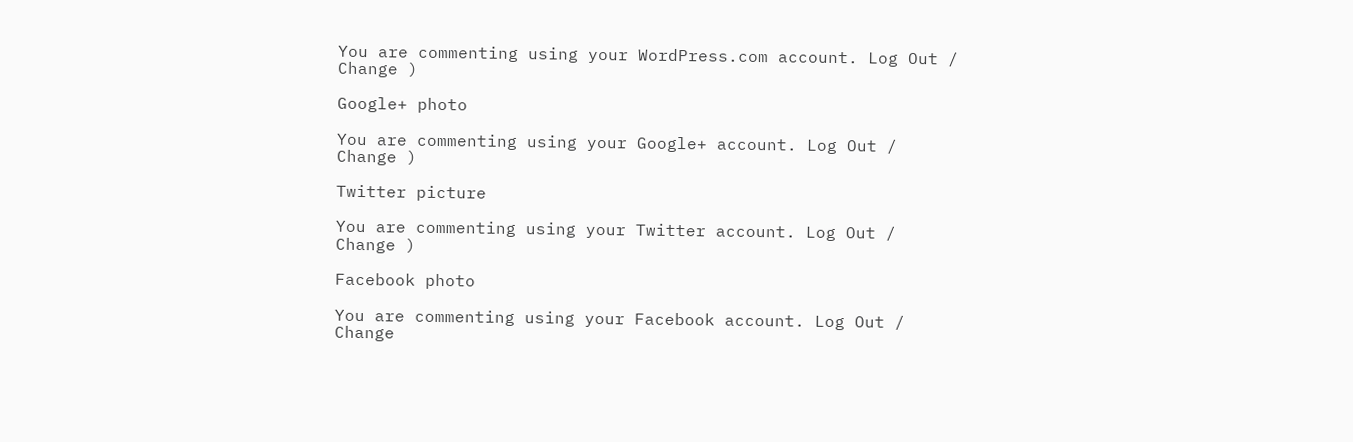You are commenting using your WordPress.com account. Log Out /  Change )

Google+ photo

You are commenting using your Google+ account. Log Out /  Change )

Twitter picture

You are commenting using your Twitter account. Log Out /  Change )

Facebook photo

You are commenting using your Facebook account. Log Out /  Change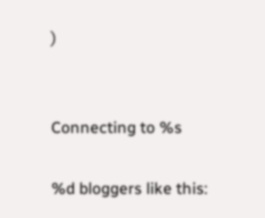)


Connecting to %s

%d bloggers like this: